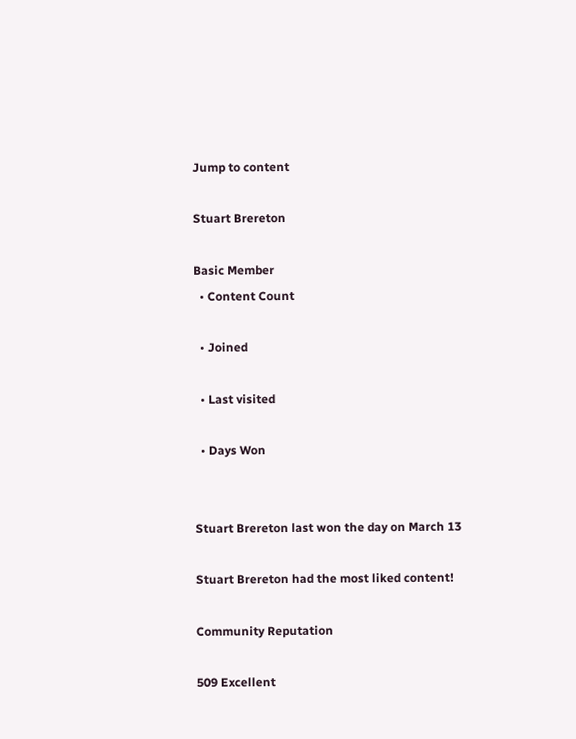Jump to content

Stuart Brereton

Basic Member
  • Content Count

  • Joined

  • Last visited

  • Days Won


Stuart Brereton last won the day on March 13

Stuart Brereton had the most liked content!

Community Reputation

509 Excellent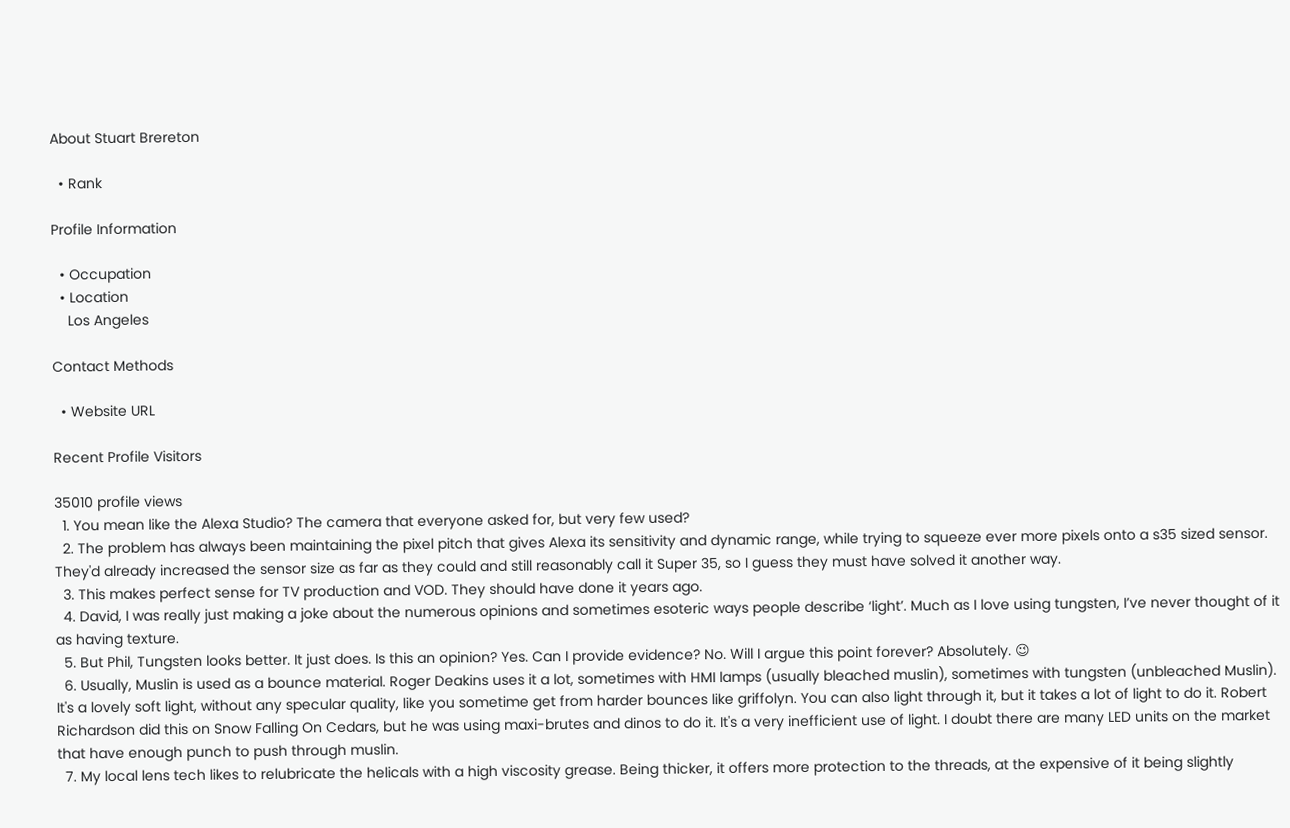About Stuart Brereton

  • Rank

Profile Information

  • Occupation
  • Location
    Los Angeles

Contact Methods

  • Website URL

Recent Profile Visitors

35010 profile views
  1. You mean like the Alexa Studio? The camera that everyone asked for, but very few used?
  2. The problem has always been maintaining the pixel pitch that gives Alexa its sensitivity and dynamic range, while trying to squeeze ever more pixels onto a s35 sized sensor. They'd already increased the sensor size as far as they could and still reasonably call it Super 35, so I guess they must have solved it another way.
  3. This makes perfect sense for TV production and VOD. They should have done it years ago.
  4. David, I was really just making a joke about the numerous opinions and sometimes esoteric ways people describe ‘light’. Much as I love using tungsten, I’ve never thought of it as having texture.
  5. But Phil, Tungsten looks better. It just does. Is this an opinion? Yes. Can I provide evidence? No. Will I argue this point forever? Absolutely. 😉
  6. Usually, Muslin is used as a bounce material. Roger Deakins uses it a lot, sometimes with HMI lamps (usually bleached muslin), sometimes with tungsten (unbleached Muslin). It's a lovely soft light, without any specular quality, like you sometime get from harder bounces like griffolyn. You can also light through it, but it takes a lot of light to do it. Robert Richardson did this on Snow Falling On Cedars, but he was using maxi-brutes and dinos to do it. It's a very inefficient use of light. I doubt there are many LED units on the market that have enough punch to push through muslin.
  7. My local lens tech likes to relubricate the helicals with a high viscosity grease. Being thicker, it offers more protection to the threads, at the expensive of it being slightly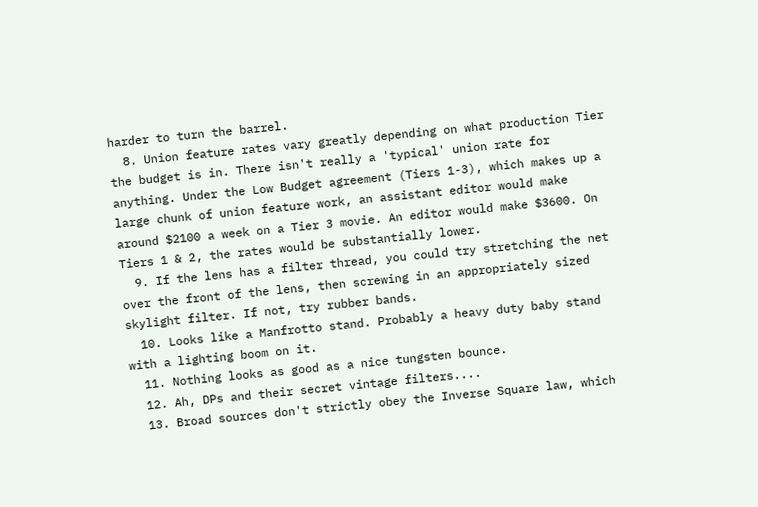harder to turn the barrel.
  8. Union feature rates vary greatly depending on what production Tier the budget is in. There isn't really a 'typical' union rate for anything. Under the Low Budget agreement (Tiers 1-3), which makes up a large chunk of union feature work, an assistant editor would make around $2100 a week on a Tier 3 movie. An editor would make $3600. On Tiers 1 & 2, the rates would be substantially lower.
  9. If the lens has a filter thread, you could try stretching the net over the front of the lens, then screwing in an appropriately sized skylight filter. If not, try rubber bands.
  10. Looks like a Manfrotto stand. Probably a heavy duty baby stand with a lighting boom on it.
  11. Nothing looks as good as a nice tungsten bounce.
  12. Ah, DPs and their secret vintage filters....
  13. Broad sources don't strictly obey the Inverse Square law, which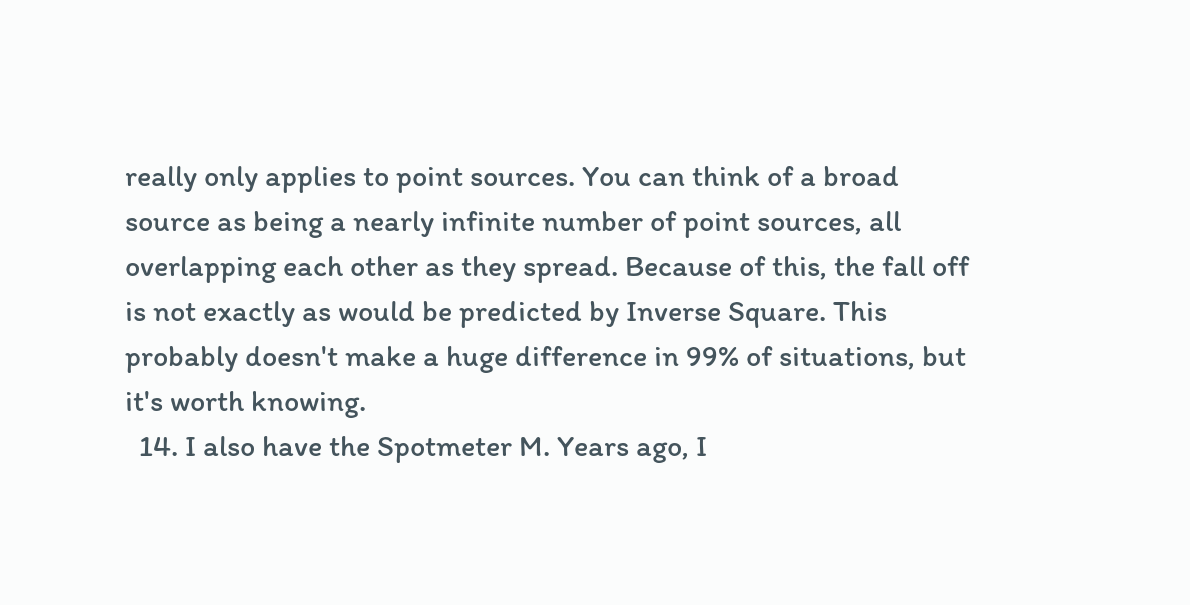really only applies to point sources. You can think of a broad source as being a nearly infinite number of point sources, all overlapping each other as they spread. Because of this, the fall off is not exactly as would be predicted by Inverse Square. This probably doesn't make a huge difference in 99% of situations, but it's worth knowing.
  14. I also have the Spotmeter M. Years ago, I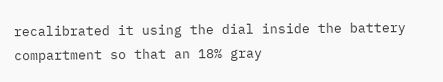recalibrated it using the dial inside the battery compartment so that an 18% gray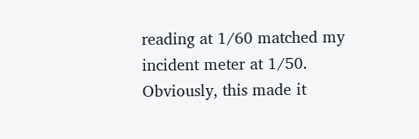reading at 1/60 matched my incident meter at 1/50. Obviously, this made it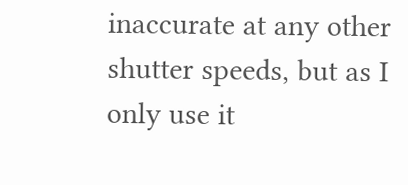inaccurate at any other shutter speeds, but as I only use it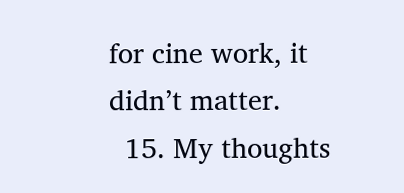for cine work, it didn’t matter.
  15. My thoughts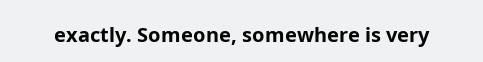exactly. Someone, somewhere is very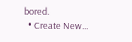bored.
  • Create New...